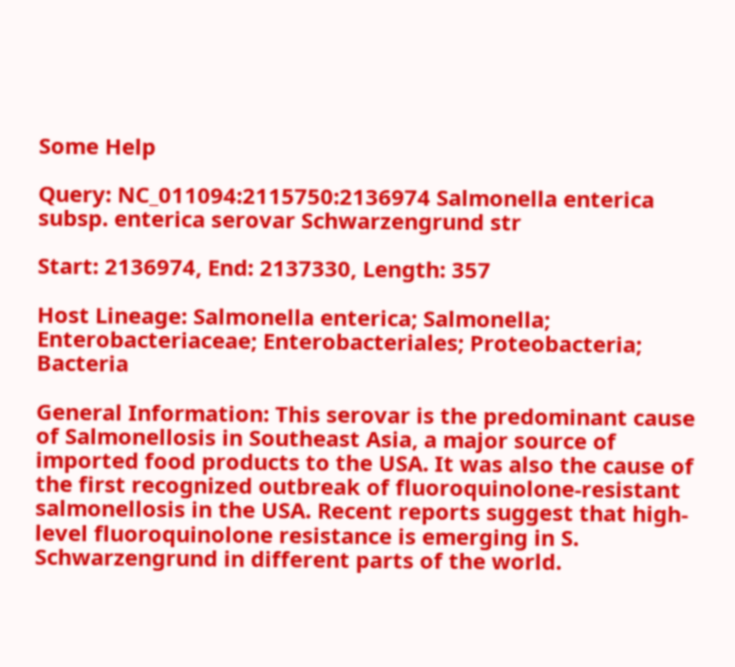Some Help

Query: NC_011094:2115750:2136974 Salmonella enterica subsp. enterica serovar Schwarzengrund str

Start: 2136974, End: 2137330, Length: 357

Host Lineage: Salmonella enterica; Salmonella; Enterobacteriaceae; Enterobacteriales; Proteobacteria; Bacteria

General Information: This serovar is the predominant cause of Salmonellosis in Southeast Asia, a major source of imported food products to the USA. It was also the cause of the first recognized outbreak of fluoroquinolone-resistant salmonellosis in the USA. Recent reports suggest that high-level fluoroquinolone resistance is emerging in S. Schwarzengrund in different parts of the world.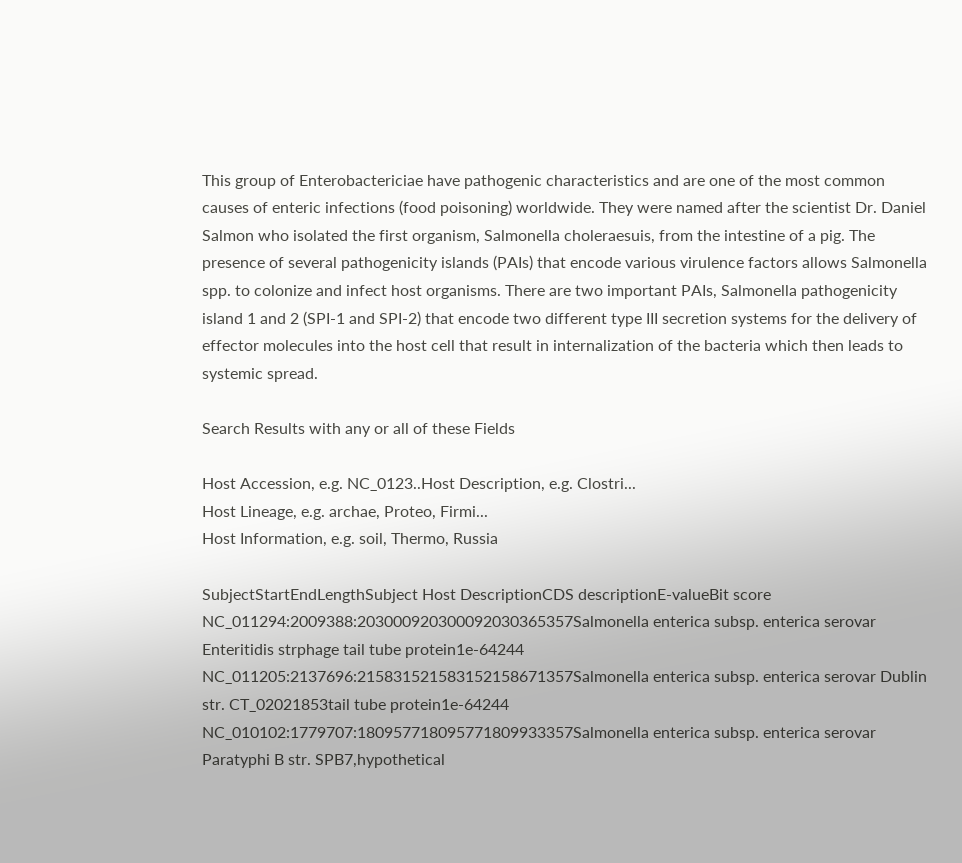This group of Enterobactericiae have pathogenic characteristics and are one of the most common causes of enteric infections (food poisoning) worldwide. They were named after the scientist Dr. Daniel Salmon who isolated the first organism, Salmonella choleraesuis, from the intestine of a pig. The presence of several pathogenicity islands (PAIs) that encode various virulence factors allows Salmonella spp. to colonize and infect host organisms. There are two important PAIs, Salmonella pathogenicity island 1 and 2 (SPI-1 and SPI-2) that encode two different type III secretion systems for the delivery of effector molecules into the host cell that result in internalization of the bacteria which then leads to systemic spread.

Search Results with any or all of these Fields

Host Accession, e.g. NC_0123..Host Description, e.g. Clostri...
Host Lineage, e.g. archae, Proteo, Firmi...
Host Information, e.g. soil, Thermo, Russia

SubjectStartEndLengthSubject Host DescriptionCDS descriptionE-valueBit score
NC_011294:2009388:203000920300092030365357Salmonella enterica subsp. enterica serovar Enteritidis strphage tail tube protein1e-64244
NC_011205:2137696:215831521583152158671357Salmonella enterica subsp. enterica serovar Dublin str. CT_02021853tail tube protein1e-64244
NC_010102:1779707:180957718095771809933357Salmonella enterica subsp. enterica serovar Paratyphi B str. SPB7,hypothetical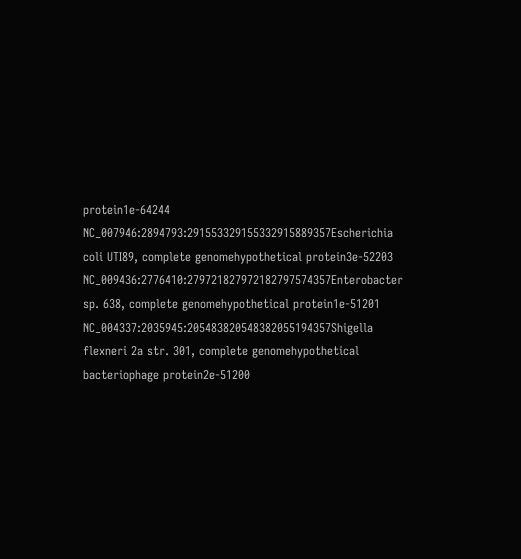protein1e-64244
NC_007946:2894793:291553329155332915889357Escherichia coli UTI89, complete genomehypothetical protein3e-52203
NC_009436:2776410:279721827972182797574357Enterobacter sp. 638, complete genomehypothetical protein1e-51201
NC_004337:2035945:205483820548382055194357Shigella flexneri 2a str. 301, complete genomehypothetical bacteriophage protein2e-51200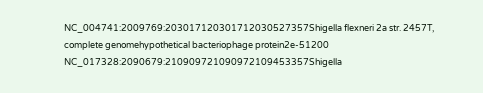NC_004741:2009769:203017120301712030527357Shigella flexneri 2a str. 2457T, complete genomehypothetical bacteriophage protein2e-51200
NC_017328:2090679:210909721090972109453357Shigella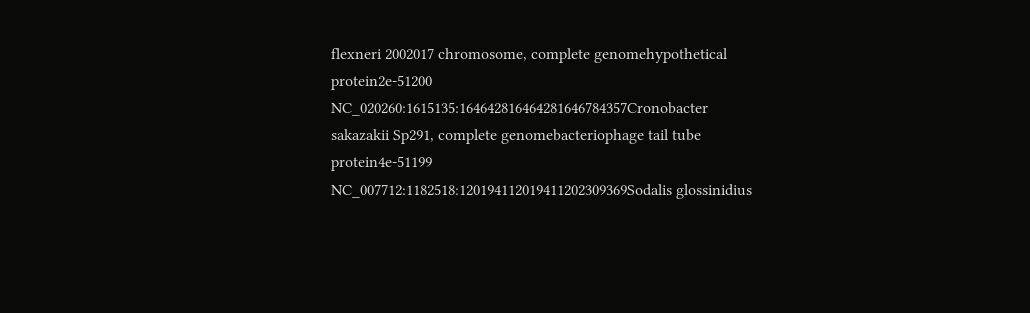flexneri 2002017 chromosome, complete genomehypothetical protein2e-51200
NC_020260:1615135:164642816464281646784357Cronobacter sakazakii Sp291, complete genomebacteriophage tail tube protein4e-51199
NC_007712:1182518:120194112019411202309369Sodalis glossinidius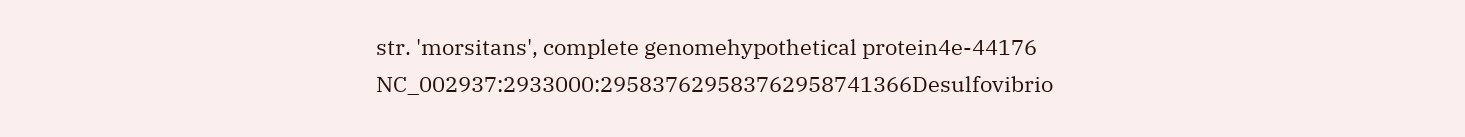str. 'morsitans', complete genomehypothetical protein4e-44176
NC_002937:2933000:295837629583762958741366Desulfovibrio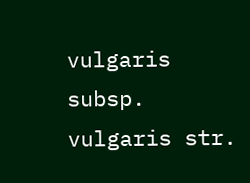vulgaris subsp. vulgaris str.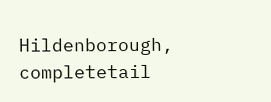Hildenborough, completetail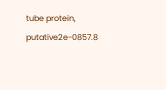tube protein, putative2e-0857.8